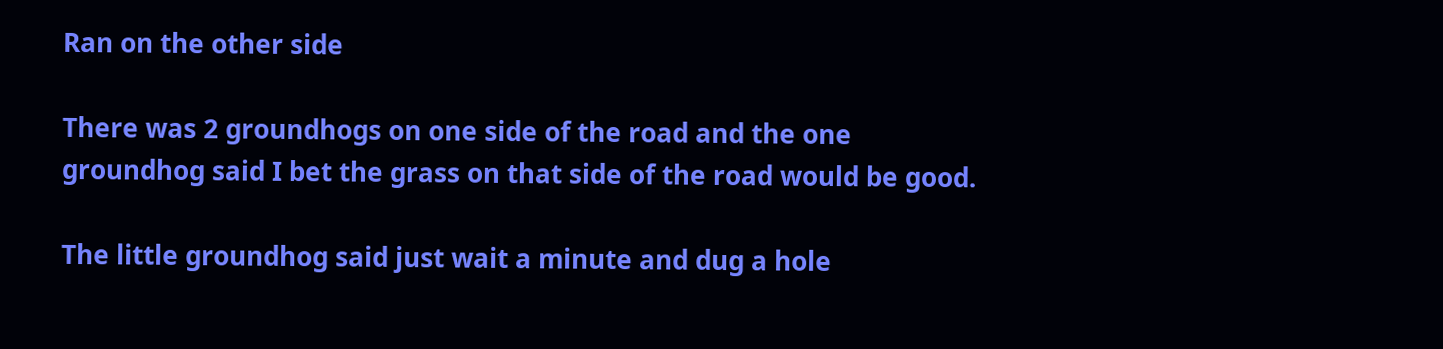Ran on the other side

There was 2 groundhogs on one side of the road and the one groundhog said I bet the grass on that side of the road would be good.

The little groundhog said just wait a minute and dug a hole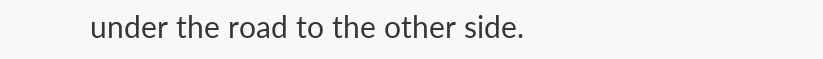under the road to the other side.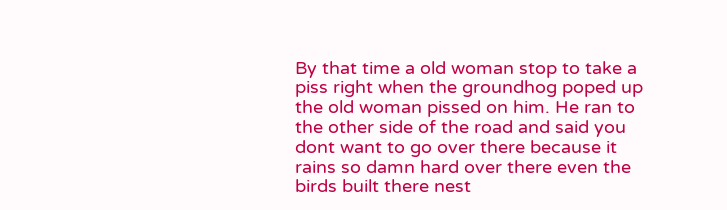By that time a old woman stop to take a piss right when the groundhog poped up the old woman pissed on him. He ran to the other side of the road and said you dont want to go over there because it rains so damn hard over there even the birds built there nest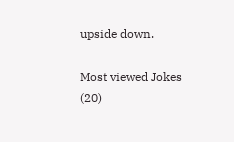upside down.

Most viewed Jokes (20)